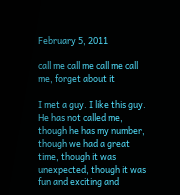February 5, 2011

call me call me call me call me, forget about it

I met a guy. I like this guy. He has not called me, though he has my number, though we had a great time, though it was unexpected, though it was fun and exciting and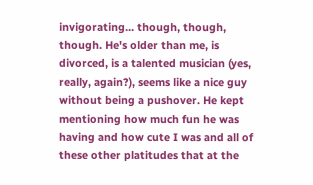invigorating... though, though, though. He's older than me, is divorced, is a talented musician (yes, really, again?), seems like a nice guy without being a pushover. He kept mentioning how much fun he was having and how cute I was and all of these other platitudes that at the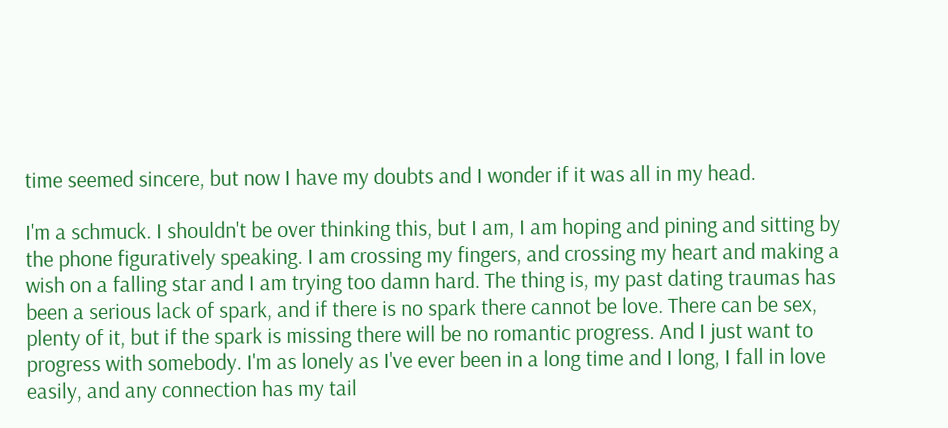time seemed sincere, but now I have my doubts and I wonder if it was all in my head.

I'm a schmuck. I shouldn't be over thinking this, but I am, I am hoping and pining and sitting by the phone figuratively speaking. I am crossing my fingers, and crossing my heart and making a wish on a falling star and I am trying too damn hard. The thing is, my past dating traumas has been a serious lack of spark, and if there is no spark there cannot be love. There can be sex, plenty of it, but if the spark is missing there will be no romantic progress. And I just want to progress with somebody. I'm as lonely as I've ever been in a long time and I long, I fall in love easily, and any connection has my tail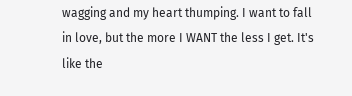wagging and my heart thumping. I want to fall in love, but the more I WANT the less I get. It's like the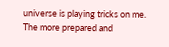universe is playing tricks on me. The more prepared and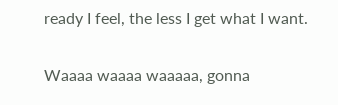ready I feel, the less I get what I want.

Waaaa waaaa waaaaa, gonna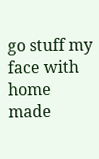go stuff my face with home made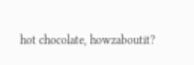hot chocolate, howzaboutit?